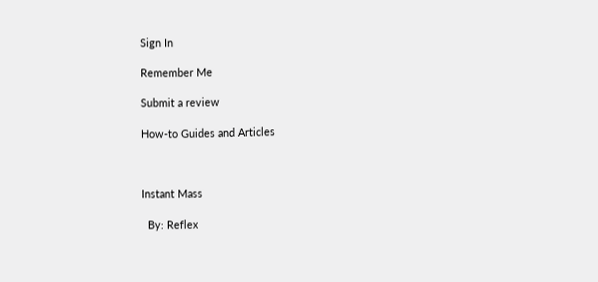Sign In

Remember Me

Submit a review

How-to Guides and Articles



Instant Mass

  By: Reflex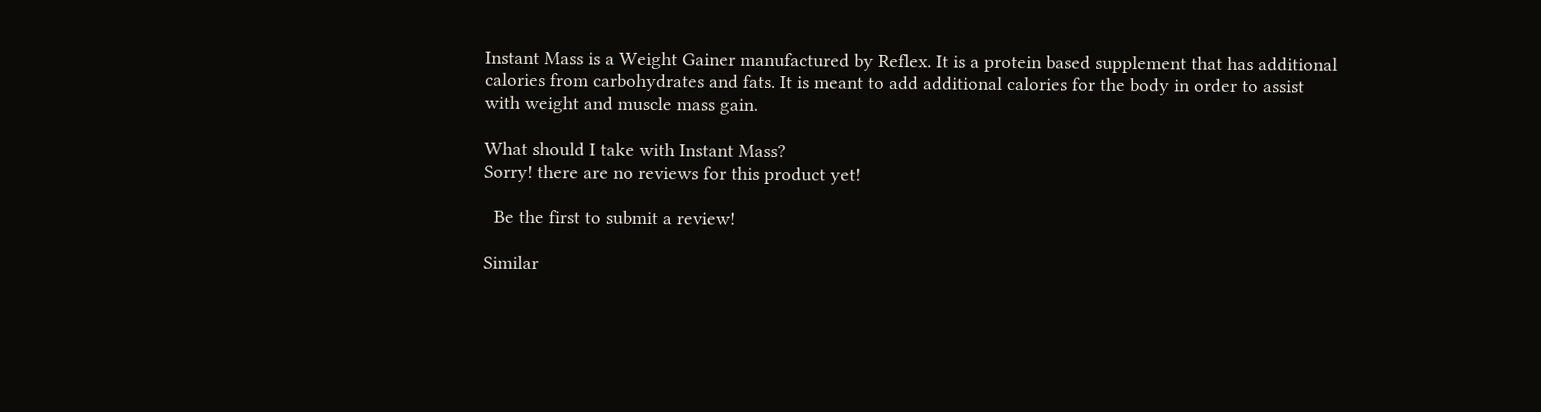Instant Mass is a Weight Gainer manufactured by Reflex. It is a protein based supplement that has additional calories from carbohydrates and fats. It is meant to add additional calories for the body in order to assist with weight and muscle mass gain.

What should I take with Instant Mass?
Sorry! there are no reviews for this product yet!

  Be the first to submit a review!

Similar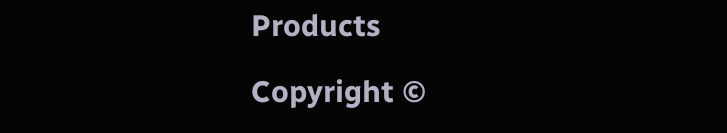Products

Copyright ©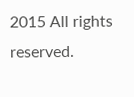2015 All rights reserved.